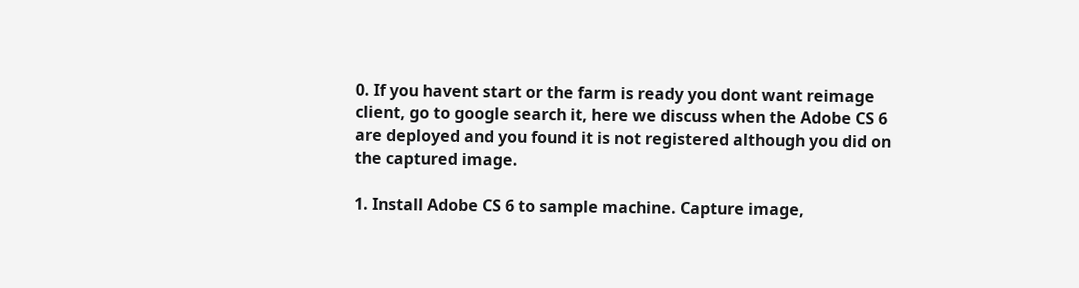0. If you havent start or the farm is ready you dont want reimage client, go to google search it, here we discuss when the Adobe CS 6 are deployed and you found it is not registered although you did on the captured image.

1. Install Adobe CS 6 to sample machine. Capture image,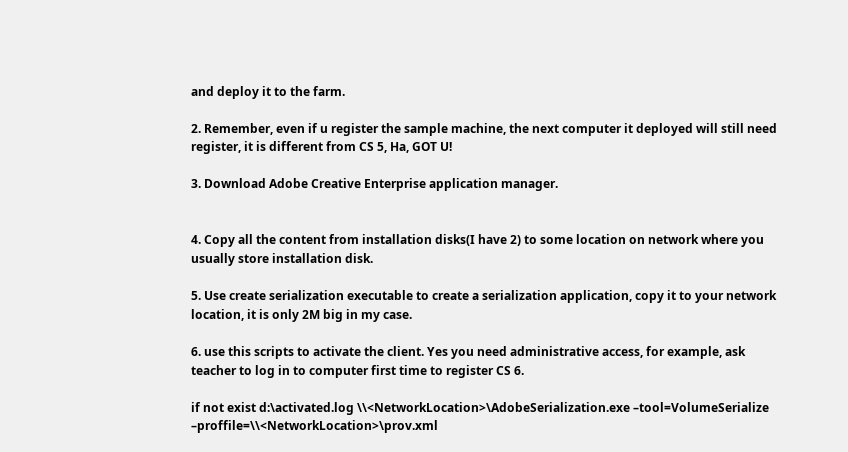and deploy it to the farm.

2. Remember, even if u register the sample machine, the next computer it deployed will still need register, it is different from CS 5, Ha, GOT U!

3. Download Adobe Creative Enterprise application manager.


4. Copy all the content from installation disks(I have 2) to some location on network where you usually store installation disk.

5. Use create serialization executable to create a serialization application, copy it to your network location, it is only 2M big in my case.

6. use this scripts to activate the client. Yes you need administrative access, for example, ask teacher to log in to computer first time to register CS 6.

if not exist d:\activated.log \\<NetworkLocation>\AdobeSerialization.exe –tool=VolumeSerialize –proffile=\\<NetworkLocation>\prov.xml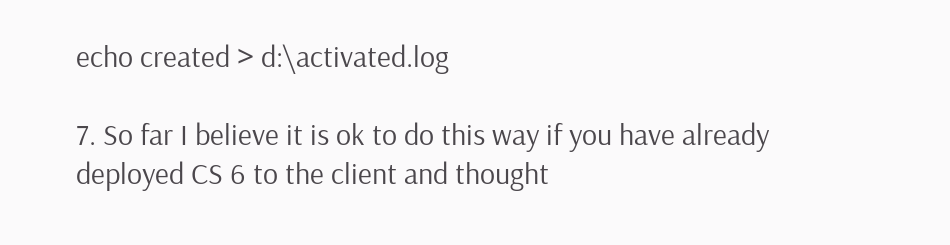echo created > d:\activated.log

7. So far I believe it is ok to do this way if you have already deployed CS 6 to the client and thought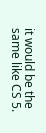it would be the same like CS 5.